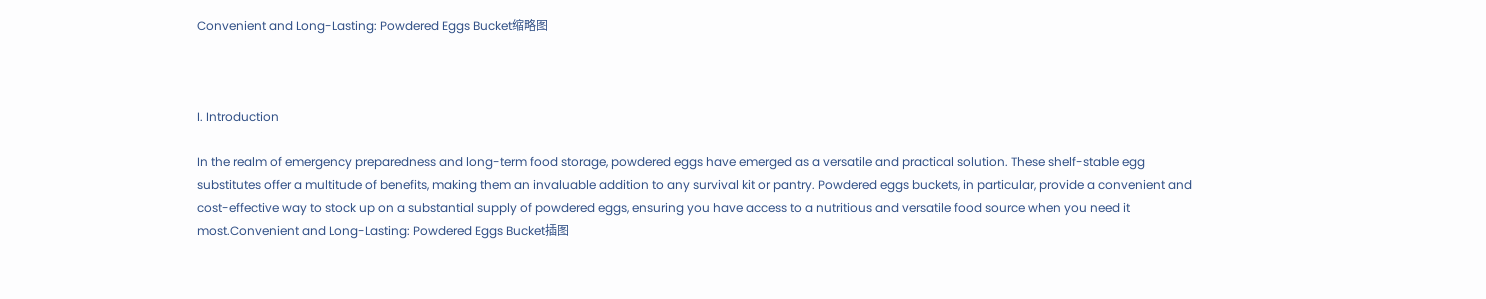Convenient and Long-Lasting: Powdered Eggs Bucket缩略图



I. Introduction

In the realm of emergency preparedness and long-term food storage, powdered eggs have emerged as a versatile and practical solution. These shelf-stable egg substitutes offer a multitude of benefits, making them an invaluable addition to any survival kit or pantry. Powdered eggs buckets, in particular, provide a convenient and cost-effective way to stock up on a substantial supply of powdered eggs, ensuring you have access to a nutritious and versatile food source when you need it most.Convenient and Long-Lasting: Powdered Eggs Bucket插图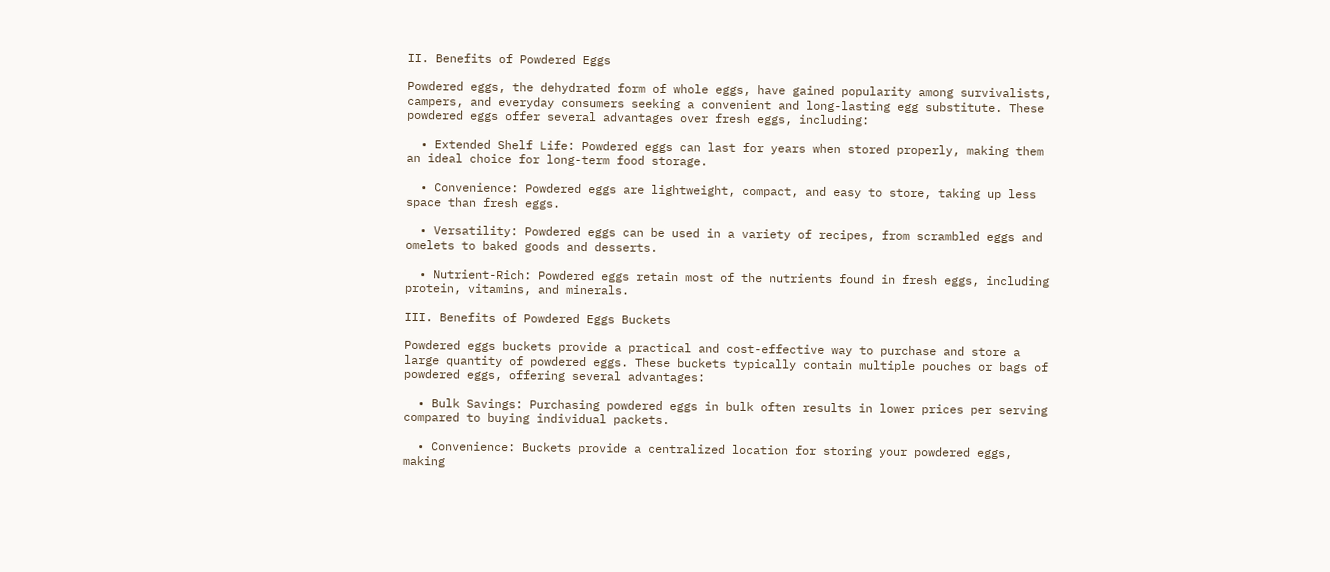II. Benefits of Powdered Eggs

Powdered eggs, the dehydrated form of whole eggs, have gained popularity among survivalists, campers, and everyday consumers seeking a convenient and long-lasting egg substitute. These powdered eggs offer several advantages over fresh eggs, including:

  • Extended Shelf Life: Powdered eggs can last for years when stored properly, making them an ideal choice for long-term food storage.

  • Convenience: Powdered eggs are lightweight, compact, and easy to store, taking up less space than fresh eggs.

  • Versatility: Powdered eggs can be used in a variety of recipes, from scrambled eggs and omelets to baked goods and desserts.

  • Nutrient-Rich: Powdered eggs retain most of the nutrients found in fresh eggs, including protein, vitamins, and minerals.

III. Benefits of Powdered Eggs Buckets

Powdered eggs buckets provide a practical and cost-effective way to purchase and store a large quantity of powdered eggs. These buckets typically contain multiple pouches or bags of powdered eggs, offering several advantages:

  • Bulk Savings: Purchasing powdered eggs in bulk often results in lower prices per serving compared to buying individual packets.

  • Convenience: Buckets provide a centralized location for storing your powdered eggs, making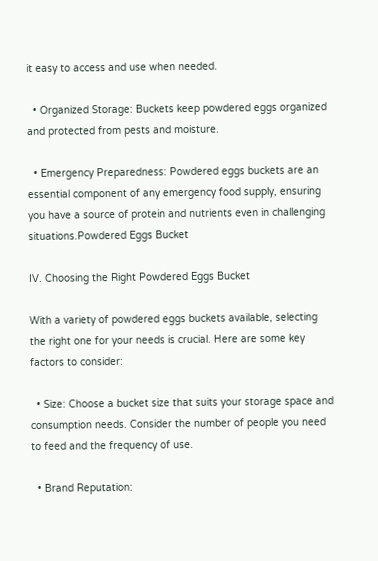it easy to access and use when needed.

  • Organized Storage: Buckets keep powdered eggs organized and protected from pests and moisture.

  • Emergency Preparedness: Powdered eggs buckets are an essential component of any emergency food supply, ensuring you have a source of protein and nutrients even in challenging situations.Powdered Eggs Bucket

IV. Choosing the Right Powdered Eggs Bucket

With a variety of powdered eggs buckets available, selecting the right one for your needs is crucial. Here are some key factors to consider:

  • Size: Choose a bucket size that suits your storage space and consumption needs. Consider the number of people you need to feed and the frequency of use.

  • Brand Reputation: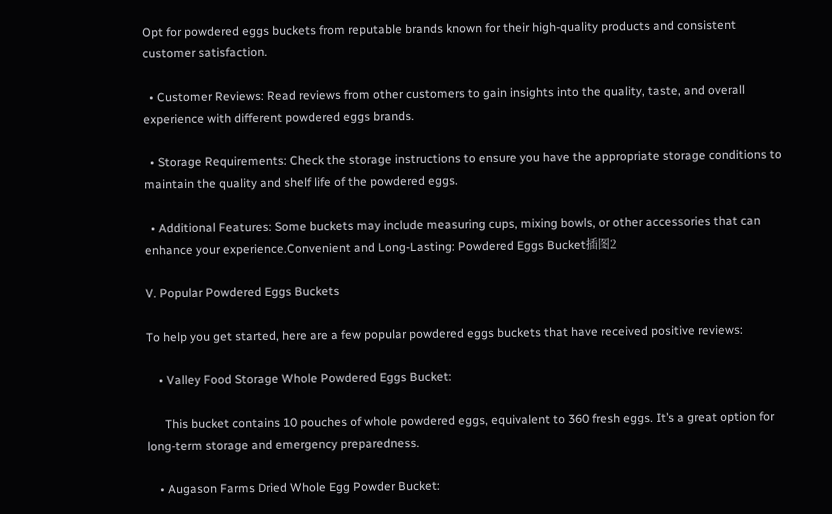Opt for powdered eggs buckets from reputable brands known for their high-quality products and consistent customer satisfaction.

  • Customer Reviews: Read reviews from other customers to gain insights into the quality, taste, and overall experience with different powdered eggs brands.

  • Storage Requirements: Check the storage instructions to ensure you have the appropriate storage conditions to maintain the quality and shelf life of the powdered eggs.

  • Additional Features: Some buckets may include measuring cups, mixing bowls, or other accessories that can enhance your experience.Convenient and Long-Lasting: Powdered Eggs Bucket插图2

V. Popular Powdered Eggs Buckets

To help you get started, here are a few popular powdered eggs buckets that have received positive reviews:

    • Valley Food Storage Whole Powdered Eggs Bucket:

      This bucket contains 10 pouches of whole powdered eggs, equivalent to 360 fresh eggs. It’s a great option for long-term storage and emergency preparedness.

    • Augason Farms Dried Whole Egg Powder Bucket: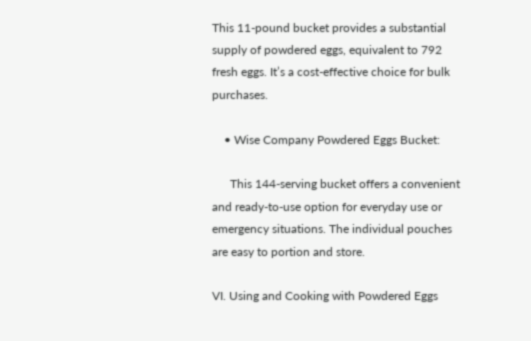This 11-pound bucket provides a substantial supply of powdered eggs, equivalent to 792 fresh eggs. It’s a cost-effective choice for bulk purchases.

    • Wise Company Powdered Eggs Bucket:

      This 144-serving bucket offers a convenient and ready-to-use option for everyday use or emergency situations. The individual pouches are easy to portion and store.

VI. Using and Cooking with Powdered Eggs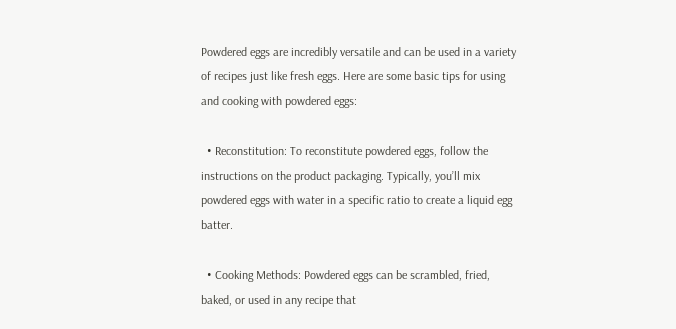Powdered eggs are incredibly versatile and can be used in a variety of recipes just like fresh eggs. Here are some basic tips for using and cooking with powdered eggs:

  • Reconstitution: To reconstitute powdered eggs, follow the instructions on the product packaging. Typically, you’ll mix powdered eggs with water in a specific ratio to create a liquid egg batter.

  • Cooking Methods: Powdered eggs can be scrambled, fried, baked, or used in any recipe that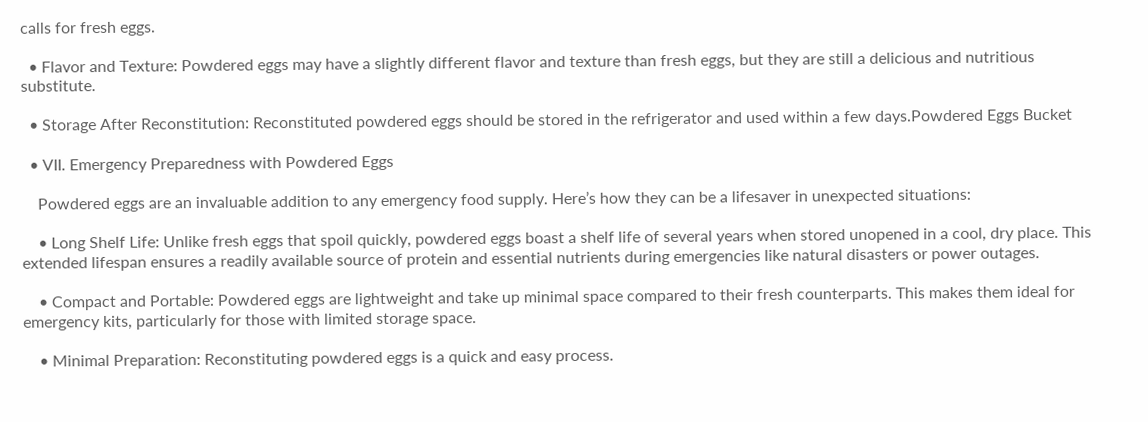calls for fresh eggs.

  • Flavor and Texture: Powdered eggs may have a slightly different flavor and texture than fresh eggs, but they are still a delicious and nutritious substitute.

  • Storage After Reconstitution: Reconstituted powdered eggs should be stored in the refrigerator and used within a few days.Powdered Eggs Bucket

  • VII. Emergency Preparedness with Powdered Eggs

    Powdered eggs are an invaluable addition to any emergency food supply. Here’s how they can be a lifesaver in unexpected situations:

    • Long Shelf Life: Unlike fresh eggs that spoil quickly, powdered eggs boast a shelf life of several years when stored unopened in a cool, dry place. This extended lifespan ensures a readily available source of protein and essential nutrients during emergencies like natural disasters or power outages.

    • Compact and Portable: Powdered eggs are lightweight and take up minimal space compared to their fresh counterparts. This makes them ideal for emergency kits, particularly for those with limited storage space.

    • Minimal Preparation: Reconstituting powdered eggs is a quick and easy process.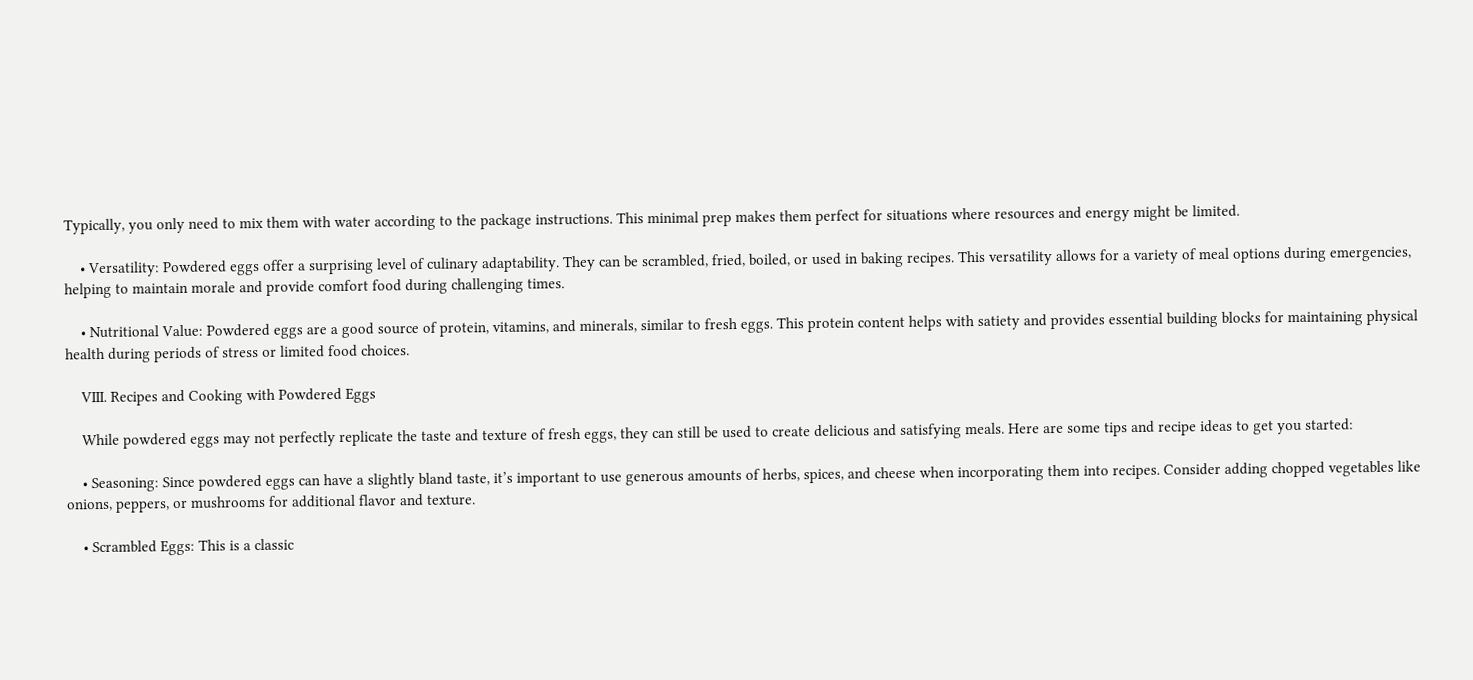Typically, you only need to mix them with water according to the package instructions. This minimal prep makes them perfect for situations where resources and energy might be limited.

    • Versatility: Powdered eggs offer a surprising level of culinary adaptability. They can be scrambled, fried, boiled, or used in baking recipes. This versatility allows for a variety of meal options during emergencies, helping to maintain morale and provide comfort food during challenging times.

    • Nutritional Value: Powdered eggs are a good source of protein, vitamins, and minerals, similar to fresh eggs. This protein content helps with satiety and provides essential building blocks for maintaining physical health during periods of stress or limited food choices.

    VIII. Recipes and Cooking with Powdered Eggs

    While powdered eggs may not perfectly replicate the taste and texture of fresh eggs, they can still be used to create delicious and satisfying meals. Here are some tips and recipe ideas to get you started:

    • Seasoning: Since powdered eggs can have a slightly bland taste, it’s important to use generous amounts of herbs, spices, and cheese when incorporating them into recipes. Consider adding chopped vegetables like onions, peppers, or mushrooms for additional flavor and texture.

    • Scrambled Eggs: This is a classic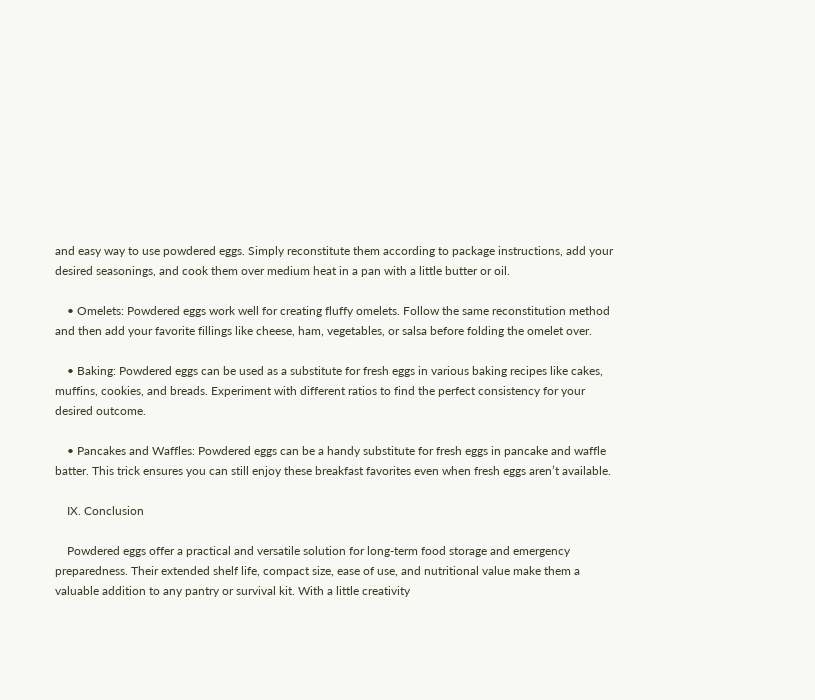and easy way to use powdered eggs. Simply reconstitute them according to package instructions, add your desired seasonings, and cook them over medium heat in a pan with a little butter or oil.

    • Omelets: Powdered eggs work well for creating fluffy omelets. Follow the same reconstitution method and then add your favorite fillings like cheese, ham, vegetables, or salsa before folding the omelet over.

    • Baking: Powdered eggs can be used as a substitute for fresh eggs in various baking recipes like cakes, muffins, cookies, and breads. Experiment with different ratios to find the perfect consistency for your desired outcome.

    • Pancakes and Waffles: Powdered eggs can be a handy substitute for fresh eggs in pancake and waffle batter. This trick ensures you can still enjoy these breakfast favorites even when fresh eggs aren’t available.

    IX. Conclusion

    Powdered eggs offer a practical and versatile solution for long-term food storage and emergency preparedness. Their extended shelf life, compact size, ease of use, and nutritional value make them a valuable addition to any pantry or survival kit. With a little creativity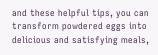and these helpful tips, you can transform powdered eggs into delicious and satisfying meals,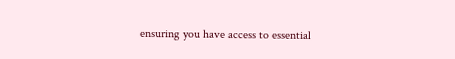ensuring you have access to essential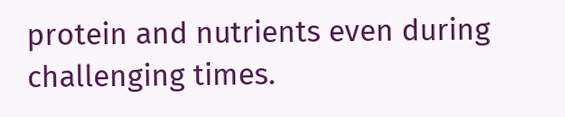protein and nutrients even during challenging times.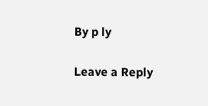By p ly

Leave a Reply